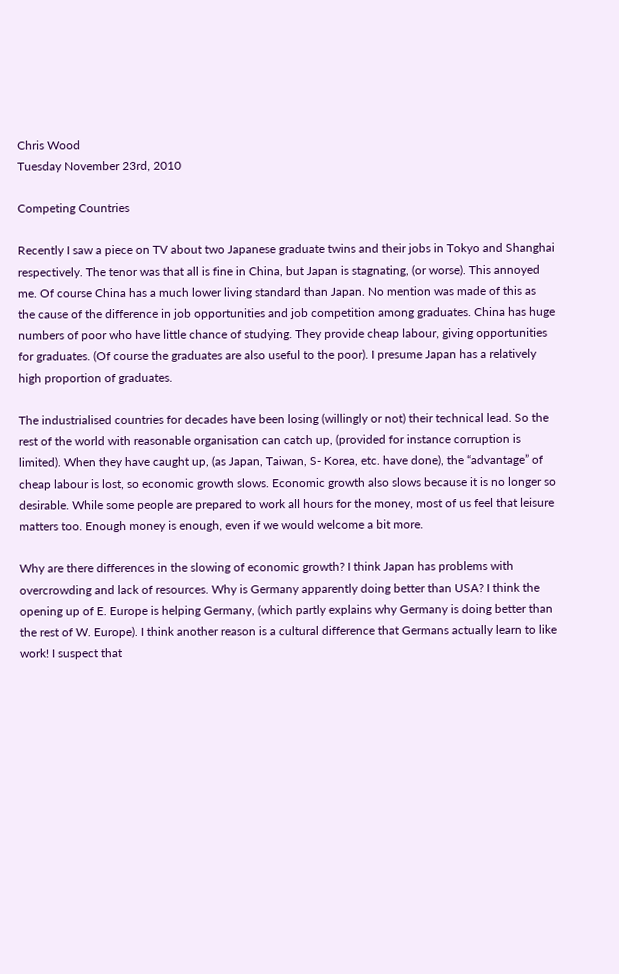Chris Wood
Tuesday November 23rd, 2010

Competing Countries

Recently I saw a piece on TV about two Japanese graduate twins and their jobs in Tokyo and Shanghai respectively. The tenor was that all is fine in China, but Japan is stagnating, (or worse). This annoyed me. Of course China has a much lower living standard than Japan. No mention was made of this as the cause of the difference in job opportunities and job competition among graduates. China has huge numbers of poor who have little chance of studying. They provide cheap labour, giving opportunities for graduates. (Of course the graduates are also useful to the poor). I presume Japan has a relatively high proportion of graduates.

The industrialised countries for decades have been losing (willingly or not) their technical lead. So the rest of the world with reasonable organisation can catch up, (provided for instance corruption is limited). When they have caught up, (as Japan, Taiwan, S- Korea, etc. have done), the “advantage” of cheap labour is lost, so economic growth slows. Economic growth also slows because it is no longer so desirable. While some people are prepared to work all hours for the money, most of us feel that leisure matters too. Enough money is enough, even if we would welcome a bit more.

Why are there differences in the slowing of economic growth? I think Japan has problems with overcrowding and lack of resources. Why is Germany apparently doing better than USA? I think the opening up of E. Europe is helping Germany, (which partly explains why Germany is doing better than the rest of W. Europe). I think another reason is a cultural difference that Germans actually learn to like work! I suspect that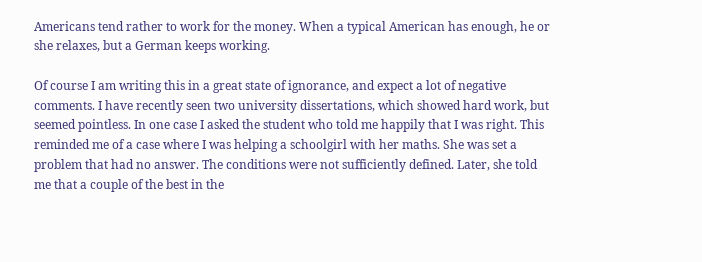Americans tend rather to work for the money. When a typical American has enough, he or she relaxes, but a German keeps working.

Of course I am writing this in a great state of ignorance, and expect a lot of negative comments. I have recently seen two university dissertations, which showed hard work, but seemed pointless. In one case I asked the student who told me happily that I was right. This reminded me of a case where I was helping a schoolgirl with her maths. She was set a problem that had no answer. The conditions were not sufficiently defined. Later, she told me that a couple of the best in the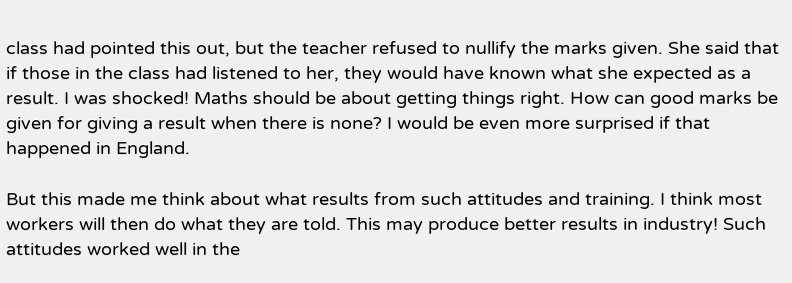class had pointed this out, but the teacher refused to nullify the marks given. She said that if those in the class had listened to her, they would have known what she expected as a result. I was shocked! Maths should be about getting things right. How can good marks be given for giving a result when there is none? I would be even more surprised if that happened in England.

But this made me think about what results from such attitudes and training. I think most workers will then do what they are told. This may produce better results in industry! Such attitudes worked well in the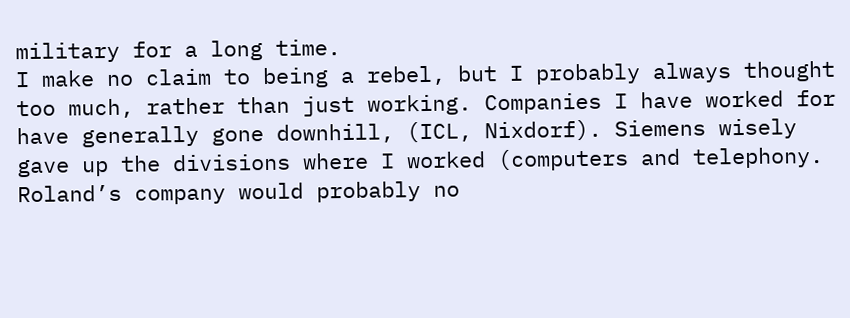military for a long time.
I make no claim to being a rebel, but I probably always thought too much, rather than just working. Companies I have worked for have generally gone downhill, (ICL, Nixdorf). Siemens wisely gave up the divisions where I worked (computers and telephony. Roland’s company would probably no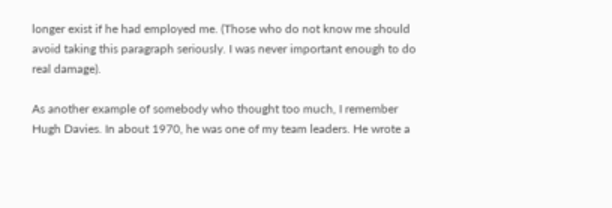longer exist if he had employed me. (Those who do not know me should avoid taking this paragraph seriously. I was never important enough to do real damage).

As another example of somebody who thought too much, I remember Hugh Davies. In about 1970, he was one of my team leaders. He wrote a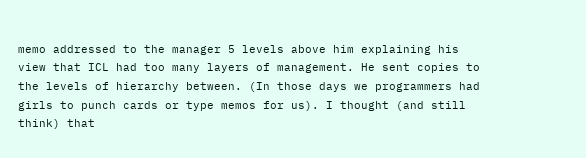memo addressed to the manager 5 levels above him explaining his view that ICL had too many layers of management. He sent copies to the levels of hierarchy between. (In those days we programmers had girls to punch cards or type memos for us). I thought (and still think) that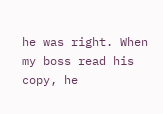he was right. When my boss read his copy, he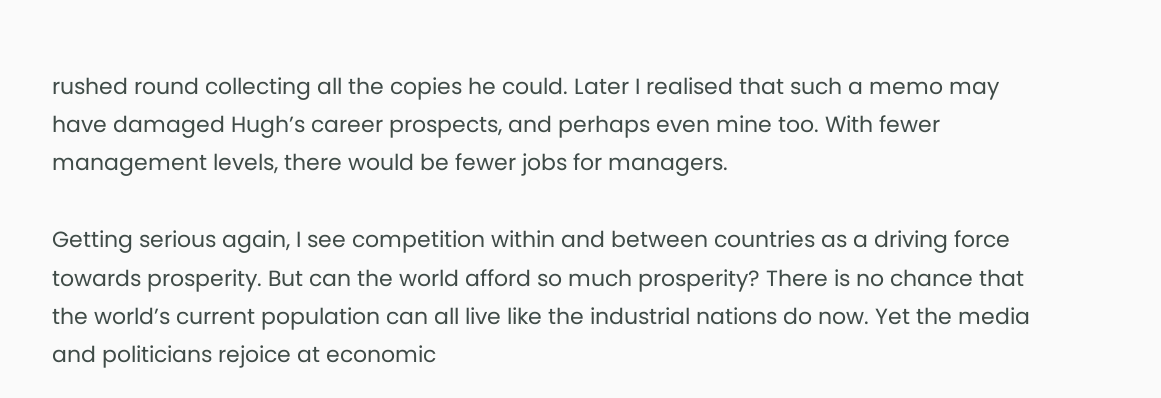rushed round collecting all the copies he could. Later I realised that such a memo may have damaged Hugh’s career prospects, and perhaps even mine too. With fewer management levels, there would be fewer jobs for managers.

Getting serious again, I see competition within and between countries as a driving force towards prosperity. But can the world afford so much prosperity? There is no chance that the world’s current population can all live like the industrial nations do now. Yet the media and politicians rejoice at economic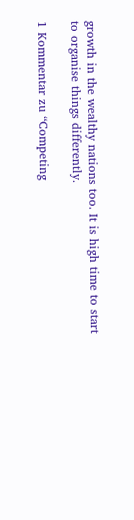growth in the wealthy nations too. It is high time to start to organise things differently.

1 Kommentar zu “Competing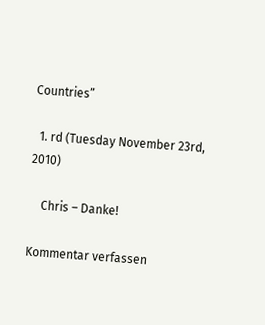Countries”

  1. rd (Tuesday November 23rd, 2010)

    Chris – Danke!

Kommentar verfassen